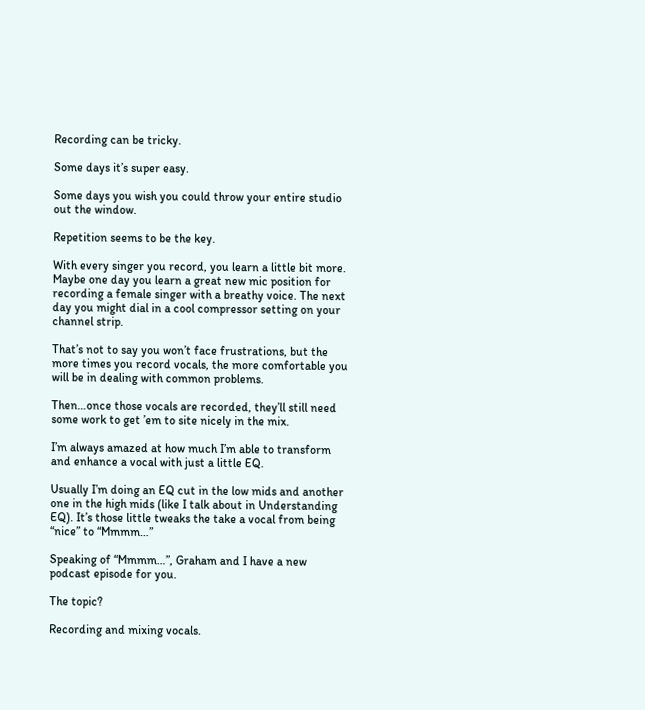Recording can be tricky.

Some days it’s super easy.

Some days you wish you could throw your entire studio out the window.

Repetition seems to be the key.

With every singer you record, you learn a little bit more. Maybe one day you learn a great new mic position for recording a female singer with a breathy voice. The next day you might dial in a cool compressor setting on your channel strip.

That’s not to say you won’t face frustrations, but the more times you record vocals, the more comfortable you will be in dealing with common problems.

Then…once those vocals are recorded, they’ll still need some work to get ’em to site nicely in the mix.

I’m always amazed at how much I’m able to transform and enhance a vocal with just a little EQ.

Usually I’m doing an EQ cut in the low mids and another one in the high mids (like I talk about in Understanding EQ). It’s those little tweaks the take a vocal from being “nice” to “Mmmm…”

Speaking of “Mmmm…”, Graham and I have a new podcast episode for you.

The topic?

Recording and mixing vocals.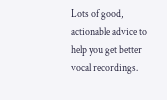Lots of good, actionable advice to help you get better vocal recordings.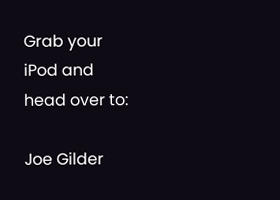Grab your iPod and head over to:

Joe Gilder